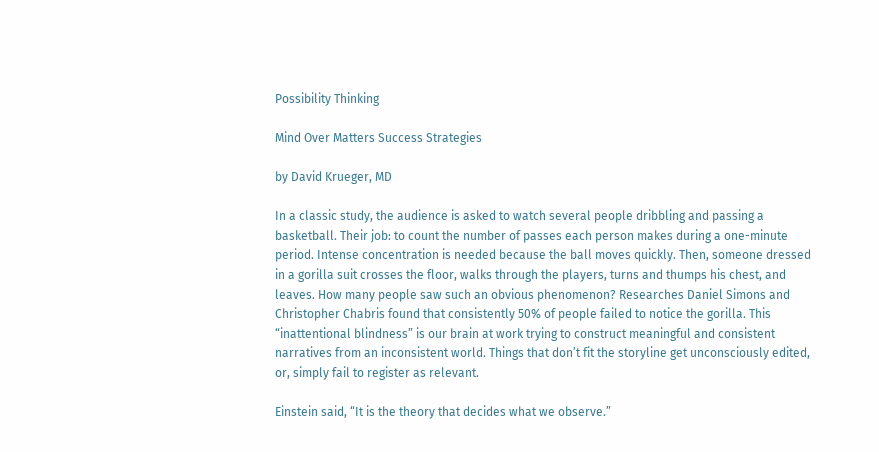Possibility Thinking

Mind Over Matters Success Strategies

by David Krueger, MD

In a classic study, the audience is asked to watch several people dribbling and passing a basketball. Their job: to count the number of passes each person makes during a one-minute period. Intense concentration is needed because the ball moves quickly. Then, someone dressed in a gorilla suit crosses the floor, walks through the players, turns and thumps his chest, and leaves. How many people saw such an obvious phenomenon? Researches Daniel Simons and Christopher Chabris found that consistently 50% of people failed to notice the gorilla. This “inattentional blindness” is our brain at work trying to construct meaningful and consistent narratives from an inconsistent world. Things that don’t fit the storyline get unconsciously edited, or, simply fail to register as relevant.

Einstein said, “It is the theory that decides what we observe.”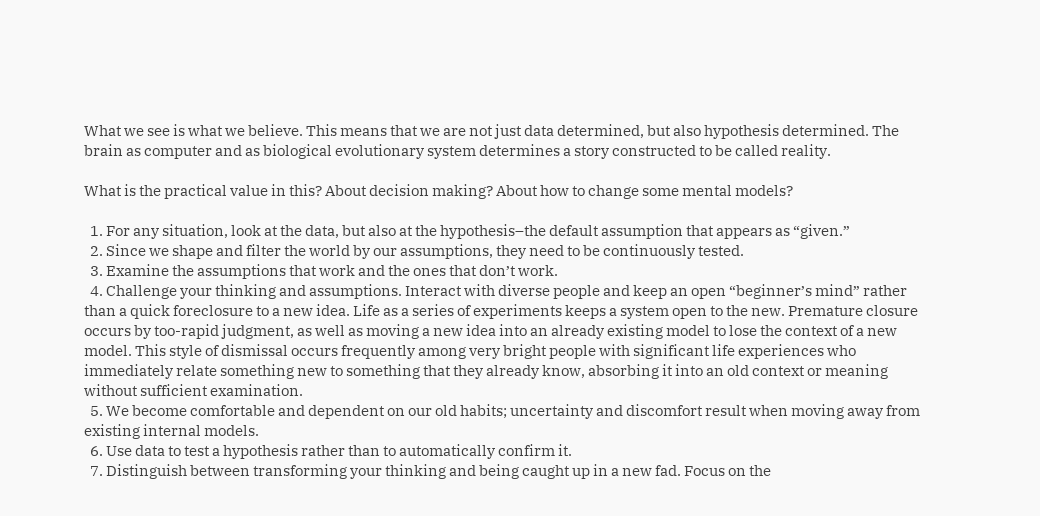What we see is what we believe. This means that we are not just data determined, but also hypothesis determined. The brain as computer and as biological evolutionary system determines a story constructed to be called reality.

What is the practical value in this? About decision making? About how to change some mental models?

  1. For any situation, look at the data, but also at the hypothesis–the default assumption that appears as “given.”
  2. Since we shape and filter the world by our assumptions, they need to be continuously tested.
  3. Examine the assumptions that work and the ones that don’t work.
  4. Challenge your thinking and assumptions. Interact with diverse people and keep an open “beginner’s mind” rather than a quick foreclosure to a new idea. Life as a series of experiments keeps a system open to the new. Premature closure occurs by too-rapid judgment, as well as moving a new idea into an already existing model to lose the context of a new model. This style of dismissal occurs frequently among very bright people with significant life experiences who immediately relate something new to something that they already know, absorbing it into an old context or meaning without sufficient examination.
  5. We become comfortable and dependent on our old habits; uncertainty and discomfort result when moving away from existing internal models.
  6. Use data to test a hypothesis rather than to automatically confirm it.
  7. Distinguish between transforming your thinking and being caught up in a new fad. Focus on the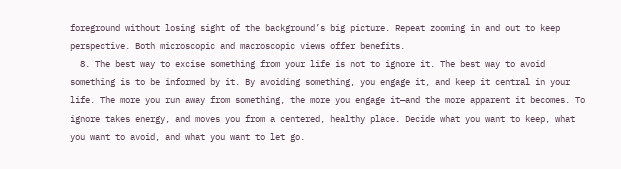foreground without losing sight of the background’s big picture. Repeat zooming in and out to keep perspective. Both microscopic and macroscopic views offer benefits.
  8. The best way to excise something from your life is not to ignore it. The best way to avoid something is to be informed by it. By avoiding something, you engage it, and keep it central in your life. The more you run away from something, the more you engage it—and the more apparent it becomes. To ignore takes energy, and moves you from a centered, healthy place. Decide what you want to keep, what you want to avoid, and what you want to let go.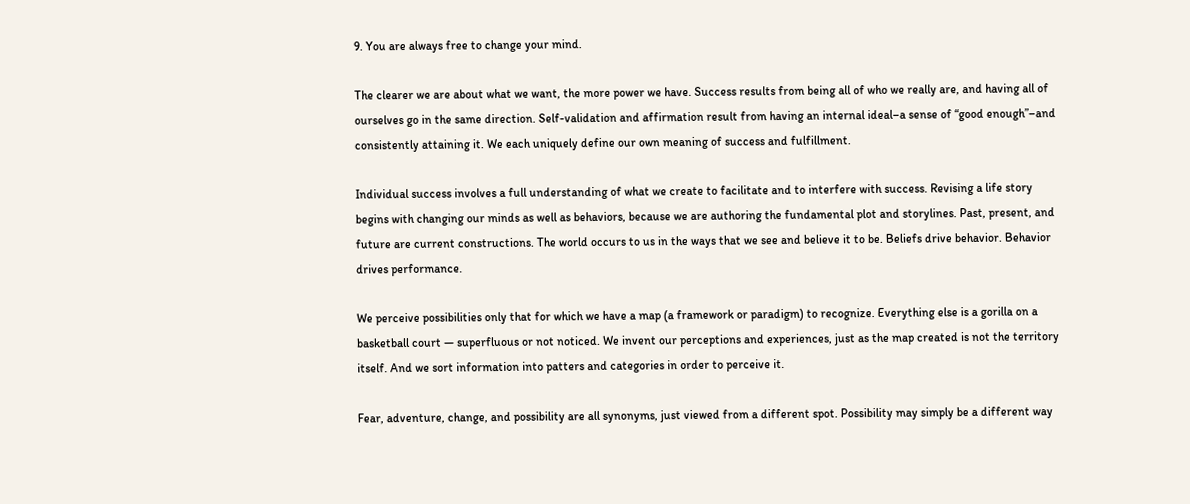9. You are always free to change your mind.

The clearer we are about what we want, the more power we have. Success results from being all of who we really are, and having all of ourselves go in the same direction. Self-validation and affirmation result from having an internal ideal–a sense of “good enough”–and consistently attaining it. We each uniquely define our own meaning of success and fulfillment.

Individual success involves a full understanding of what we create to facilitate and to interfere with success. Revising a life story begins with changing our minds as well as behaviors, because we are authoring the fundamental plot and storylines. Past, present, and future are current constructions. The world occurs to us in the ways that we see and believe it to be. Beliefs drive behavior. Behavior drives performance.

We perceive possibilities only that for which we have a map (a framework or paradigm) to recognize. Everything else is a gorilla on a basketball court — superfluous or not noticed. We invent our perceptions and experiences, just as the map created is not the territory itself. And we sort information into patters and categories in order to perceive it.

Fear, adventure, change, and possibility are all synonyms, just viewed from a different spot. Possibility may simply be a different way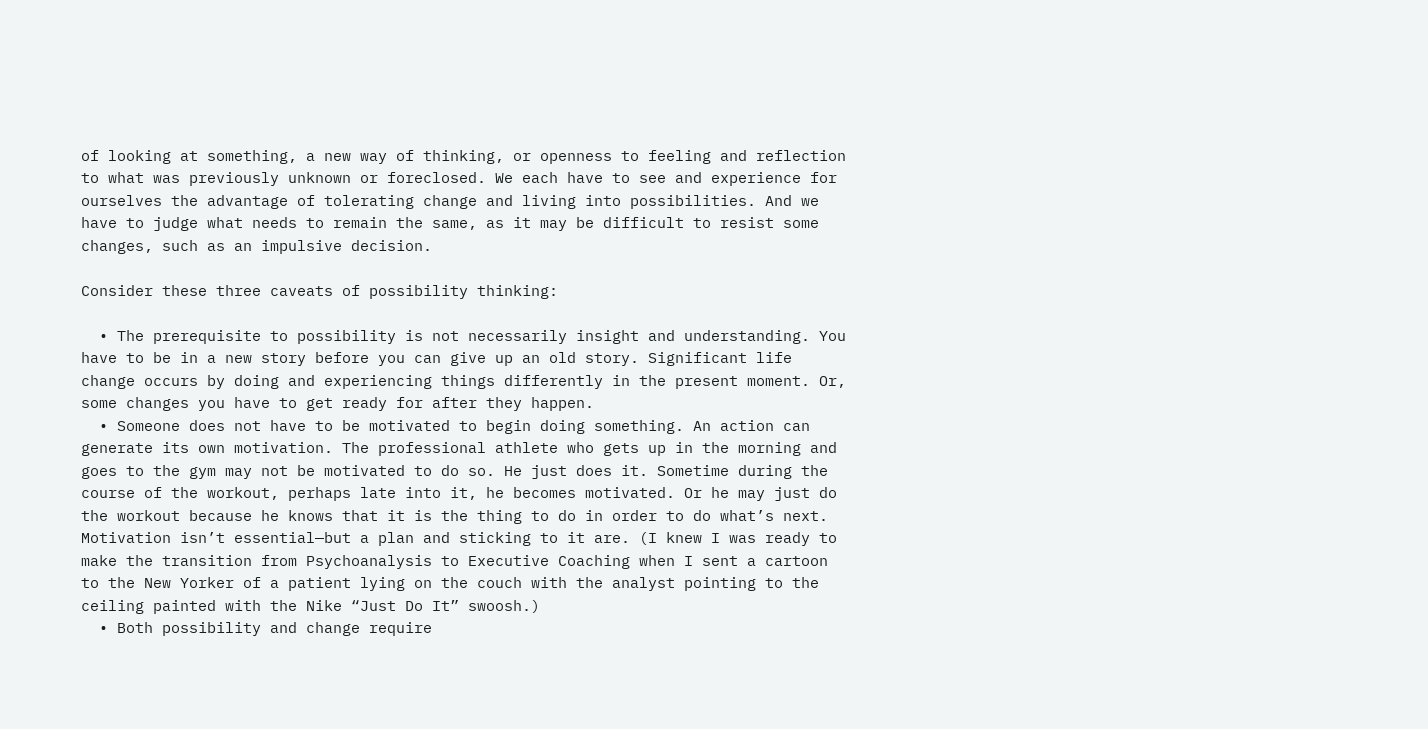of looking at something, a new way of thinking, or openness to feeling and reflection to what was previously unknown or foreclosed. We each have to see and experience for ourselves the advantage of tolerating change and living into possibilities. And we have to judge what needs to remain the same, as it may be difficult to resist some changes, such as an impulsive decision.

Consider these three caveats of possibility thinking:

  • The prerequisite to possibility is not necessarily insight and understanding. You have to be in a new story before you can give up an old story. Significant life change occurs by doing and experiencing things differently in the present moment. Or, some changes you have to get ready for after they happen.
  • Someone does not have to be motivated to begin doing something. An action can generate its own motivation. The professional athlete who gets up in the morning and goes to the gym may not be motivated to do so. He just does it. Sometime during the course of the workout, perhaps late into it, he becomes motivated. Or he may just do the workout because he knows that it is the thing to do in order to do what’s next. Motivation isn’t essential—but a plan and sticking to it are. (I knew I was ready to make the transition from Psychoanalysis to Executive Coaching when I sent a cartoon to the New Yorker of a patient lying on the couch with the analyst pointing to the ceiling painted with the Nike “Just Do It” swoosh.)
  • Both possibility and change require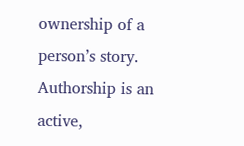ownership of a person’s story. Authorship is an active,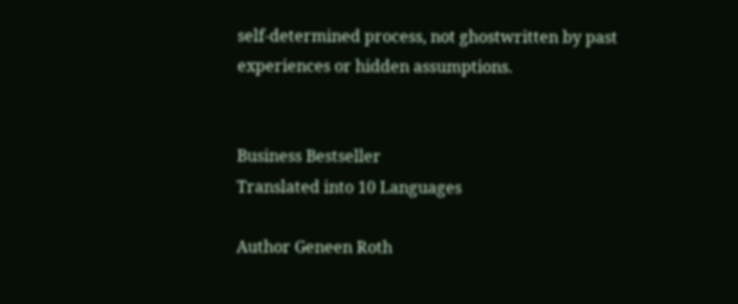self-determined process, not ghostwritten by past experiences or hidden assumptions.


Business Bestseller
Translated into 10 Languages

Author Geneen Roth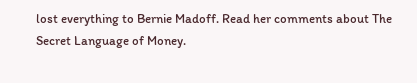lost everything to Bernie Madoff. Read her comments about The Secret Language of Money.